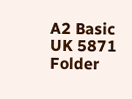A2 Basic UK 5871 Folder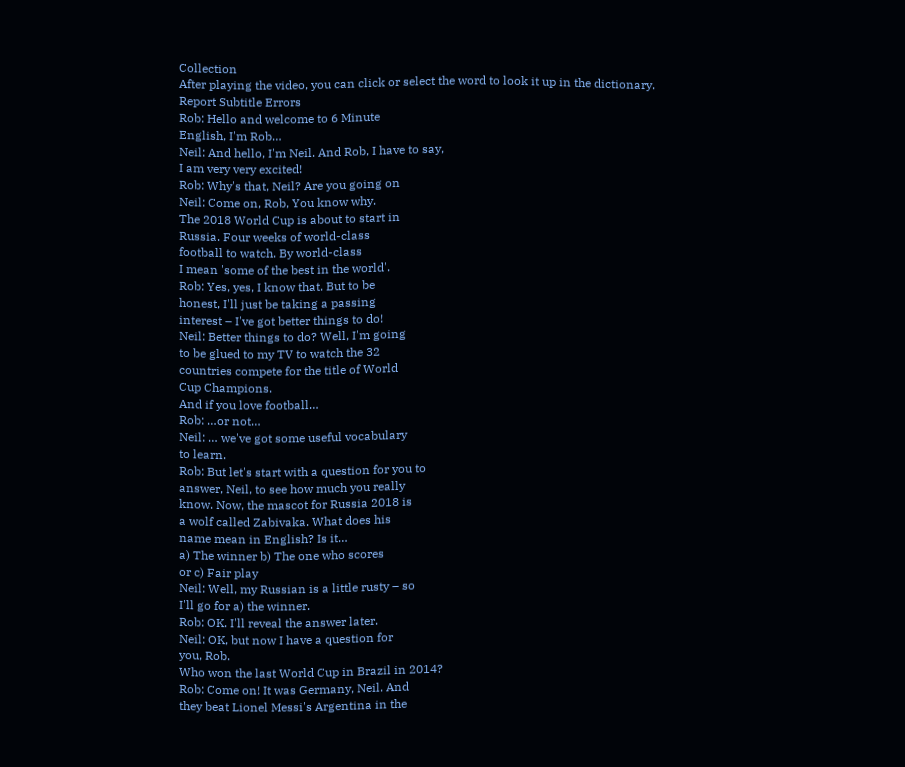Collection
After playing the video, you can click or select the word to look it up in the dictionary.
Report Subtitle Errors
Rob: Hello and welcome to 6 Minute
English, I'm Rob…
Neil: And hello, I'm Neil. And Rob, I have to say,
I am very very excited!
Rob: Why's that, Neil? Are you going on
Neil: Come on, Rob, You know why.
The 2018 World Cup is about to start in
Russia. Four weeks of world-class
football to watch. By world-class
I mean 'some of the best in the world'.
Rob: Yes, yes, I know that. But to be
honest, I'll just be taking a passing
interest – I've got better things to do!
Neil: Better things to do? Well, I'm going
to be glued to my TV to watch the 32
countries compete for the title of World
Cup Champions.
And if you love football…
Rob: …or not…
Neil: … we've got some useful vocabulary
to learn.
Rob: But let's start with a question for you to
answer, Neil, to see how much you really
know. Now, the mascot for Russia 2018 is
a wolf called Zabivaka. What does his
name mean in English? Is it…
a) The winner b) The one who scores
or c) Fair play
Neil: Well, my Russian is a little rusty – so
I'll go for a) the winner.
Rob: OK. I'll reveal the answer later.
Neil: OK, but now I have a question for
you, Rob.
Who won the last World Cup in Brazil in 2014?
Rob: Come on! It was Germany, Neil. And
they beat Lionel Messi's Argentina in the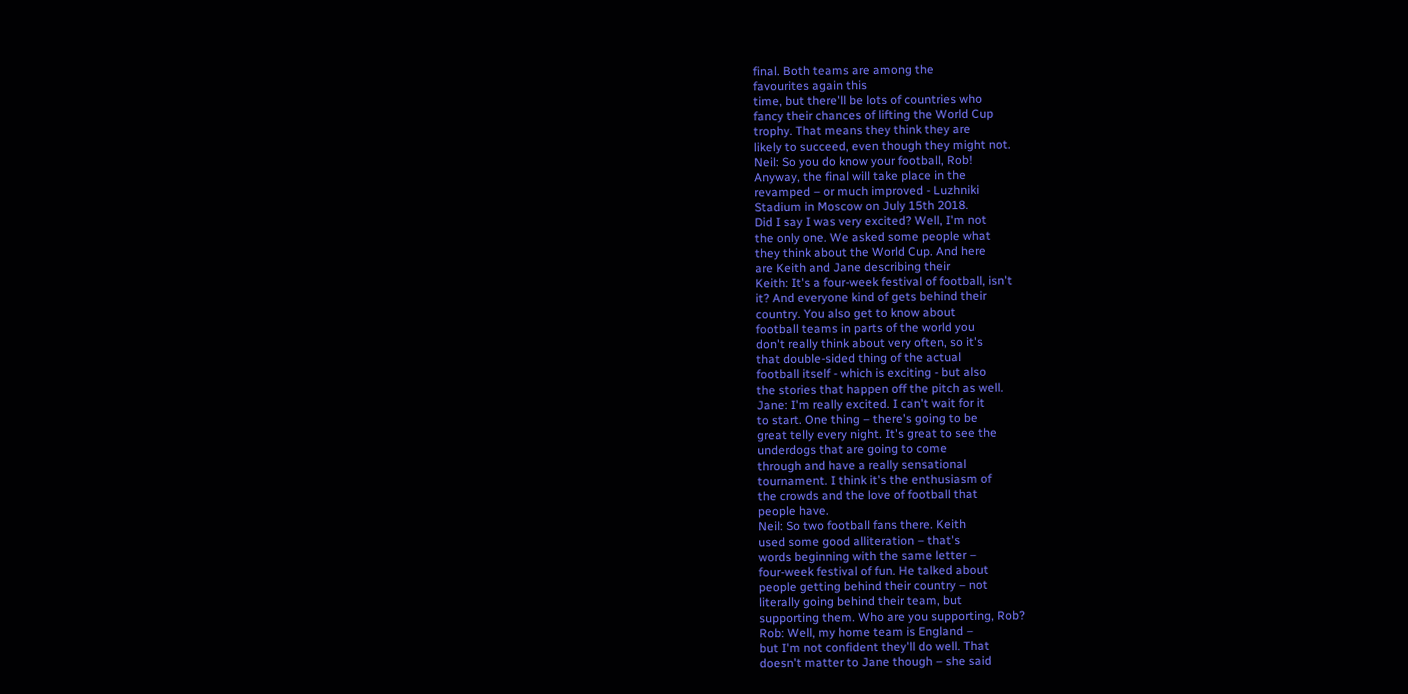final. Both teams are among the
favourites again this
time, but there'll be lots of countries who
fancy their chances of lifting the World Cup
trophy. That means they think they are
likely to succeed, even though they might not.
Neil: So you do know your football, Rob!
Anyway, the final will take place in the
revamped – or much improved - Luzhniki
Stadium in Moscow on July 15th 2018.
Did I say I was very excited? Well, I'm not
the only one. We asked some people what
they think about the World Cup. And here
are Keith and Jane describing their
Keith: It's a four-week festival of football, isn't
it? And everyone kind of gets behind their
country. You also get to know about
football teams in parts of the world you
don't really think about very often, so it's
that double-sided thing of the actual
football itself - which is exciting - but also
the stories that happen off the pitch as well.
Jane: I'm really excited. I can't wait for it
to start. One thing – there's going to be
great telly every night. It's great to see the
underdogs that are going to come
through and have a really sensational
tournament. I think it's the enthusiasm of
the crowds and the love of football that
people have.
Neil: So two football fans there. Keith
used some good alliteration – that's
words beginning with the same letter –
four-week festival of fun. He talked about
people getting behind their country – not
literally going behind their team, but
supporting them. Who are you supporting, Rob?
Rob: Well, my home team is England –
but I'm not confident they'll do well. That
doesn't matter to Jane though – she said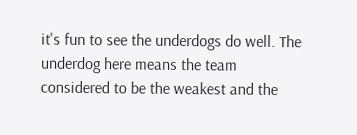it's fun to see the underdogs do well. The
underdog here means the team
considered to be the weakest and the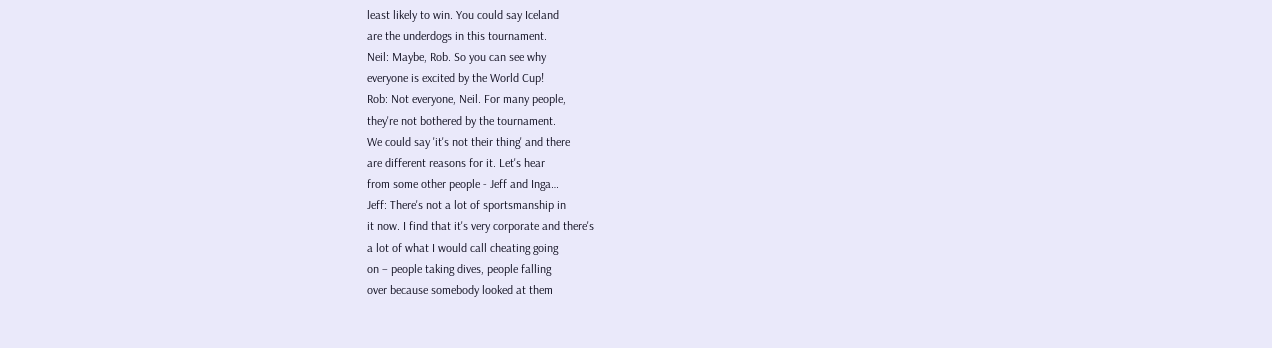least likely to win. You could say Iceland
are the underdogs in this tournament.
Neil: Maybe, Rob. So you can see why
everyone is excited by the World Cup!
Rob: Not everyone, Neil. For many people,
they're not bothered by the tournament.
We could say 'it's not their thing' and there
are different reasons for it. Let's hear
from some other people - Jeff and Inga…
Jeff: There's not a lot of sportsmanship in
it now. I find that it's very corporate and there's
a lot of what I would call cheating going
on – people taking dives, people falling
over because somebody looked at them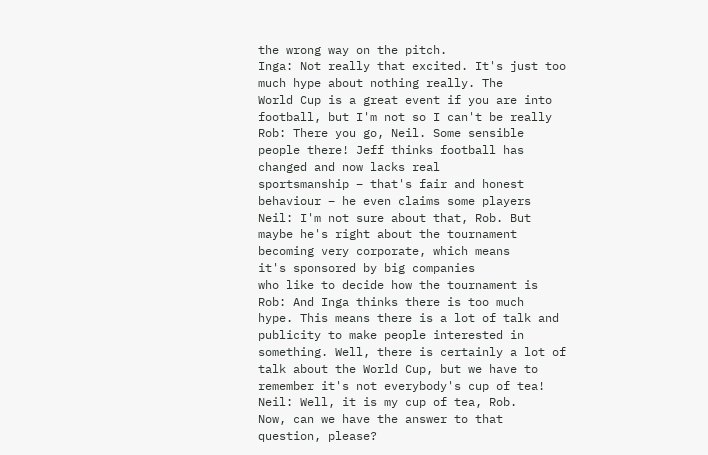the wrong way on the pitch.
Inga: Not really that excited. It's just too
much hype about nothing really. The
World Cup is a great event if you are into
football, but I'm not so I can't be really
Rob: There you go, Neil. Some sensible
people there! Jeff thinks football has
changed and now lacks real
sportsmanship – that's fair and honest
behaviour – he even claims some players
Neil: I'm not sure about that, Rob. But
maybe he's right about the tournament
becoming very corporate, which means
it's sponsored by big companies
who like to decide how the tournament is
Rob: And Inga thinks there is too much
hype. This means there is a lot of talk and
publicity to make people interested in
something. Well, there is certainly a lot of
talk about the World Cup, but we have to
remember it's not everybody's cup of tea!
Neil: Well, it is my cup of tea, Rob.
Now, can we have the answer to that
question, please?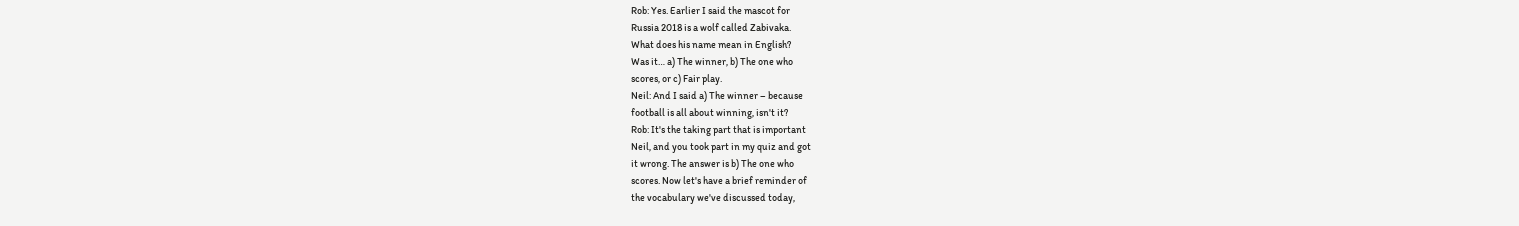Rob: Yes. Earlier I said the mascot for
Russia 2018 is a wolf called Zabivaka.
What does his name mean in English?
Was it… a) The winner, b) The one who
scores, or c) Fair play.
Neil: And I said a) The winner – because
football is all about winning, isn't it?
Rob: It's the taking part that is important
Neil, and you took part in my quiz and got
it wrong. The answer is b) The one who
scores. Now let's have a brief reminder of
the vocabulary we've discussed today,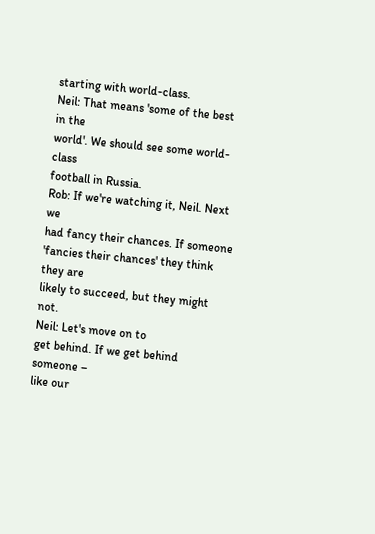starting with world-class.
Neil: That means 'some of the best in the
world'. We should see some world-class
football in Russia.
Rob: If we're watching it, Neil. Next we
had fancy their chances. If someone
'fancies their chances' they think they are
likely to succeed, but they might not.
Neil: Let's move on to
get behind. If we get behind someone –
like our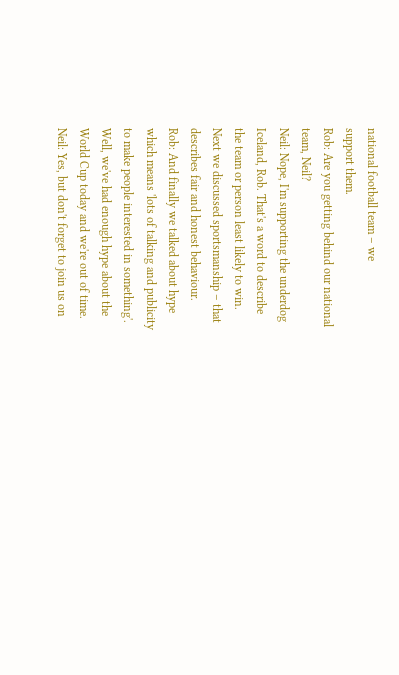national football team – we
support them.
Rob: Are you getting behind our national
team, Neil?
Neil: Nope, I'm supporting the underdog
Iceland, Rob. That's a word to describe
the team or person least likely to win.
Next we discussed sportsmanship – that
describes fair and honest behaviour.
Rob: And finally we talked about hype
which means 'lots of talking and publicity
to make people interested in something'.
Well, we've had enough hype about the
World Cup today and we're out of time.
Neil: Yes, but don't forget to join us on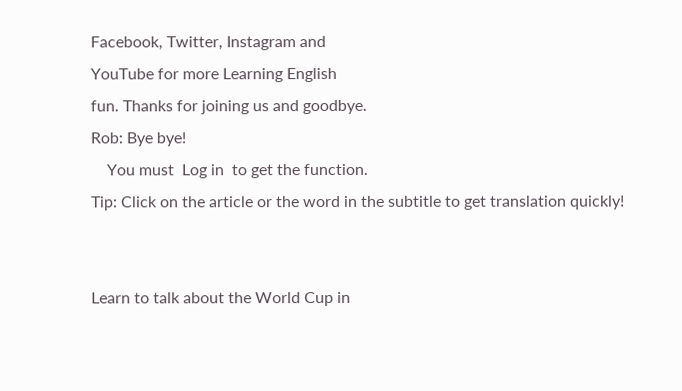Facebook, Twitter, Instagram and
YouTube for more Learning English
fun. Thanks for joining us and goodbye.
Rob: Bye bye!
    You must  Log in  to get the function.
Tip: Click on the article or the word in the subtitle to get translation quickly!


Learn to talk about the World Cup in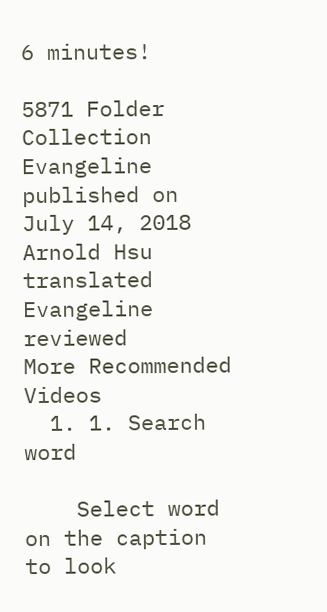6 minutes!

5871 Folder Collection
Evangeline published on July 14, 2018    Arnold Hsu translated    Evangeline reviewed
More Recommended Videos
  1. 1. Search word

    Select word on the caption to look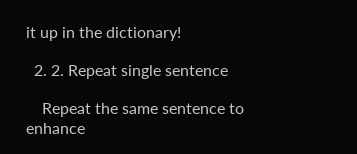it up in the dictionary!

  2. 2. Repeat single sentence

    Repeat the same sentence to enhance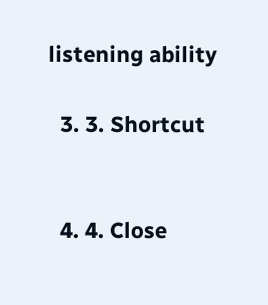listening ability

  3. 3. Shortcut


  4. 4. Close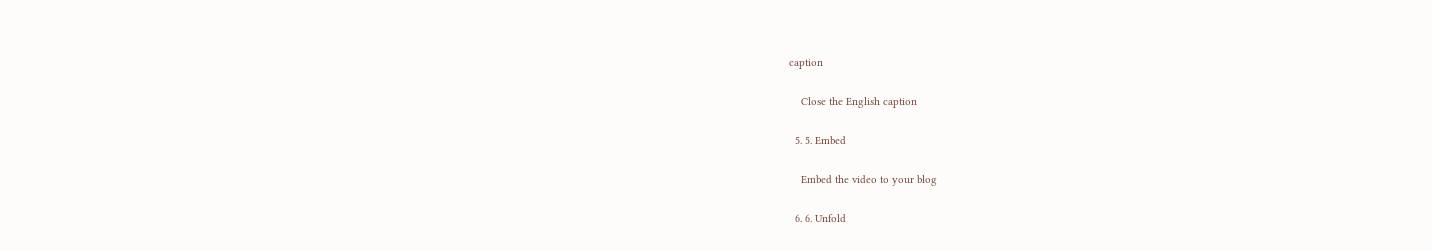caption

    Close the English caption

  5. 5. Embed

    Embed the video to your blog

  6. 6. Unfold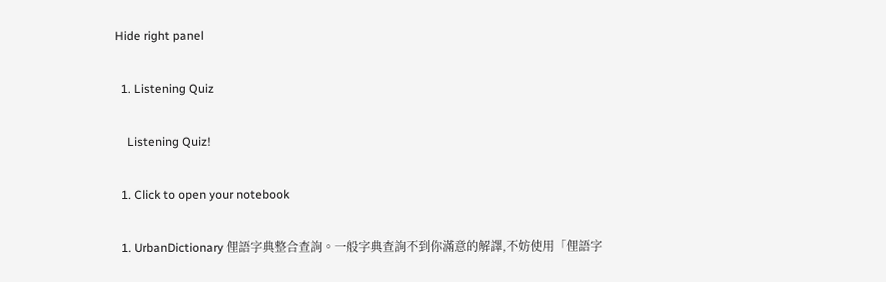Hide right panel

  1. Listening Quiz

    Listening Quiz!

  1. Click to open your notebook

  1. UrbanDictionary 俚語字典整合查詢。一般字典查詢不到你滿意的解譯,不妨使用「俚語字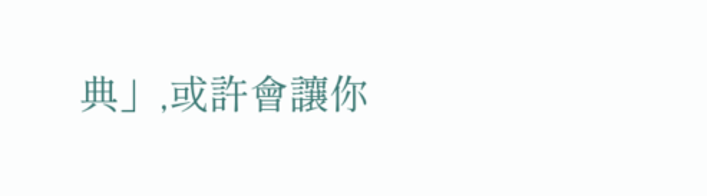典」,或許會讓你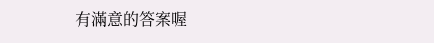有滿意的答案喔